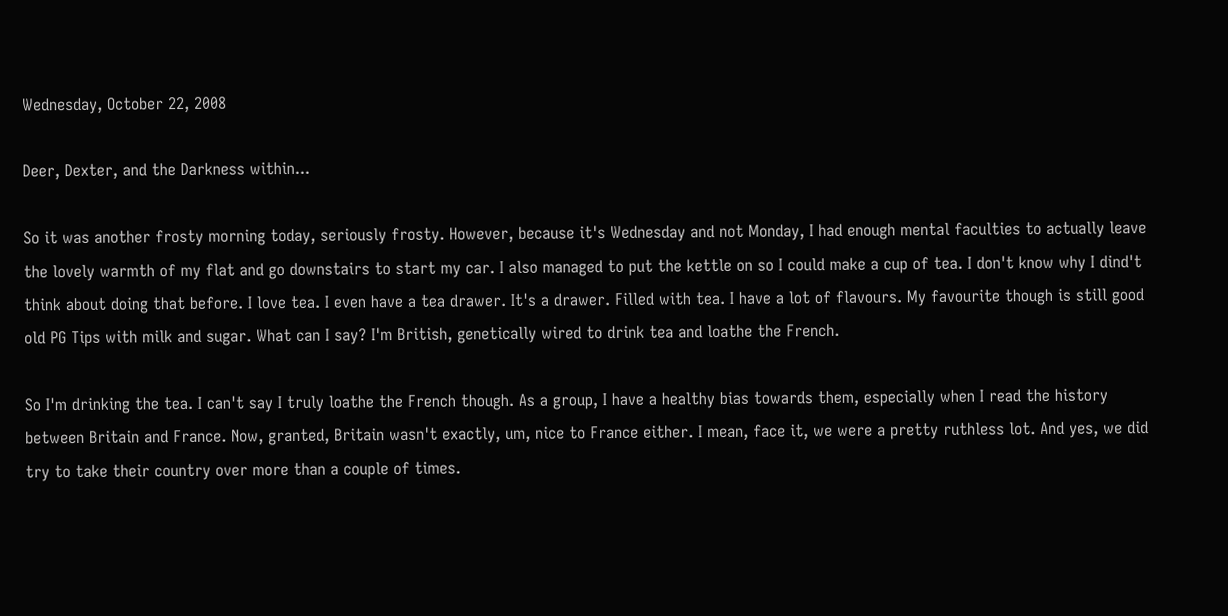Wednesday, October 22, 2008

Deer, Dexter, and the Darkness within...

So it was another frosty morning today, seriously frosty. However, because it's Wednesday and not Monday, I had enough mental faculties to actually leave the lovely warmth of my flat and go downstairs to start my car. I also managed to put the kettle on so I could make a cup of tea. I don't know why I dind't think about doing that before. I love tea. I even have a tea drawer. It's a drawer. Filled with tea. I have a lot of flavours. My favourite though is still good old PG Tips with milk and sugar. What can I say? I'm British, genetically wired to drink tea and loathe the French.

So I'm drinking the tea. I can't say I truly loathe the French though. As a group, I have a healthy bias towards them, especially when I read the history between Britain and France. Now, granted, Britain wasn't exactly, um, nice to France either. I mean, face it, we were a pretty ruthless lot. And yes, we did try to take their country over more than a couple of times.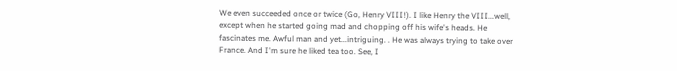We even succeeded once or twice (Go, Henry VIII!). I like Henry the VIII...well, except when he started going mad and chopping off his wife's heads. He fascinates me. Awful man and yet...intriguing. . He was always trying to take over France. And I'm sure he liked tea too. See, I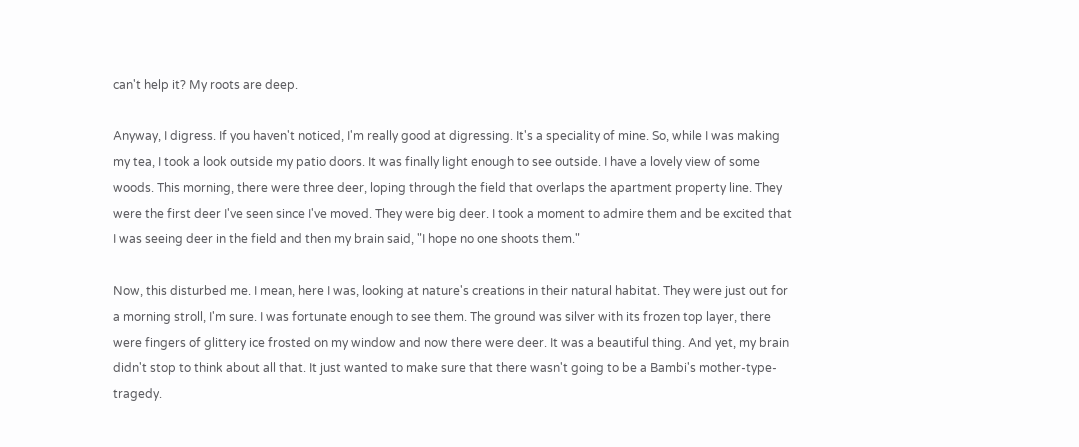can't help it? My roots are deep.

Anyway, I digress. If you haven't noticed, I'm really good at digressing. It's a speciality of mine. So, while I was making my tea, I took a look outside my patio doors. It was finally light enough to see outside. I have a lovely view of some woods. This morning, there were three deer, loping through the field that overlaps the apartment property line. They were the first deer I've seen since I've moved. They were big deer. I took a moment to admire them and be excited that I was seeing deer in the field and then my brain said, "I hope no one shoots them."

Now, this disturbed me. I mean, here I was, looking at nature's creations in their natural habitat. They were just out for a morning stroll, I'm sure. I was fortunate enough to see them. The ground was silver with its frozen top layer, there were fingers of glittery ice frosted on my window and now there were deer. It was a beautiful thing. And yet, my brain didn't stop to think about all that. It just wanted to make sure that there wasn't going to be a Bambi's mother-type-tragedy.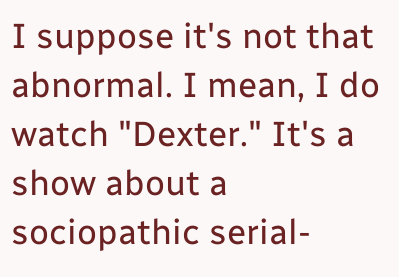I suppose it's not that abnormal. I mean, I do watch "Dexter." It's a show about a sociopathic serial-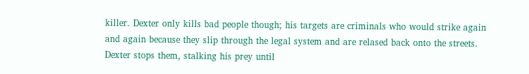killer. Dexter only kills bad people though; his targets are criminals who would strike again and again because they slip through the legal system and are relased back onto the streets. Dexter stops them, stalking his prey until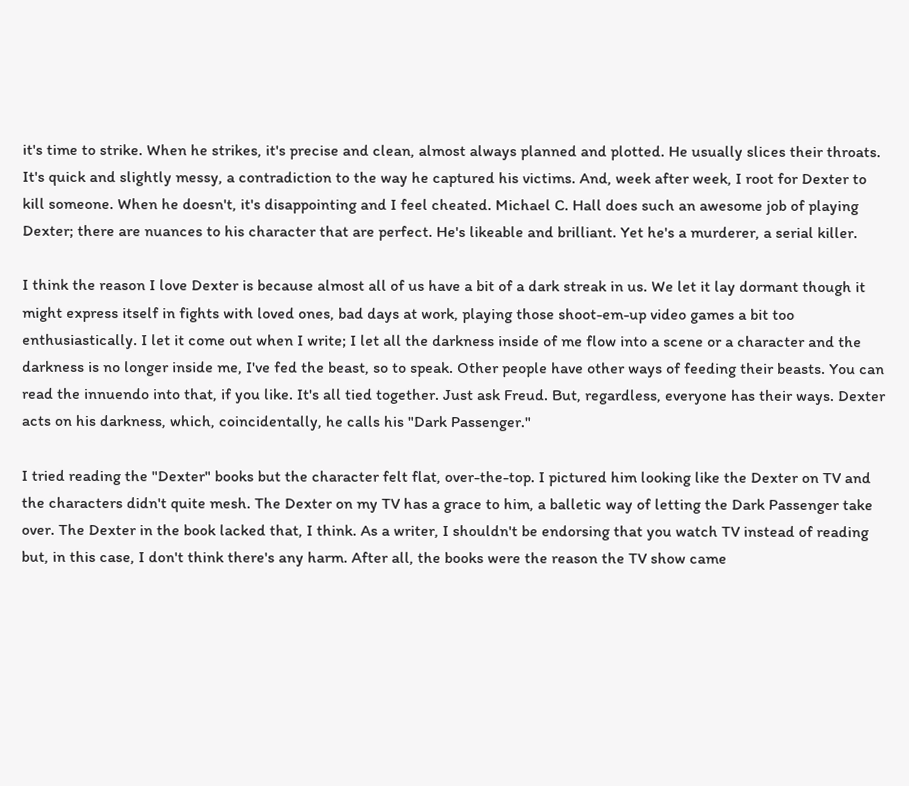it's time to strike. When he strikes, it's precise and clean, almost always planned and plotted. He usually slices their throats. It's quick and slightly messy, a contradiction to the way he captured his victims. And, week after week, I root for Dexter to kill someone. When he doesn't, it's disappointing and I feel cheated. Michael C. Hall does such an awesome job of playing Dexter; there are nuances to his character that are perfect. He's likeable and brilliant. Yet he's a murderer, a serial killer.

I think the reason I love Dexter is because almost all of us have a bit of a dark streak in us. We let it lay dormant though it might express itself in fights with loved ones, bad days at work, playing those shoot-em-up video games a bit too enthusiastically. I let it come out when I write; I let all the darkness inside of me flow into a scene or a character and the darkness is no longer inside me, I've fed the beast, so to speak. Other people have other ways of feeding their beasts. You can read the innuendo into that, if you like. It's all tied together. Just ask Freud. But, regardless, everyone has their ways. Dexter acts on his darkness, which, coincidentally, he calls his "Dark Passenger."

I tried reading the "Dexter" books but the character felt flat, over-the-top. I pictured him looking like the Dexter on TV and the characters didn't quite mesh. The Dexter on my TV has a grace to him, a balletic way of letting the Dark Passenger take over. The Dexter in the book lacked that, I think. As a writer, I shouldn't be endorsing that you watch TV instead of reading but, in this case, I don't think there's any harm. After all, the books were the reason the TV show came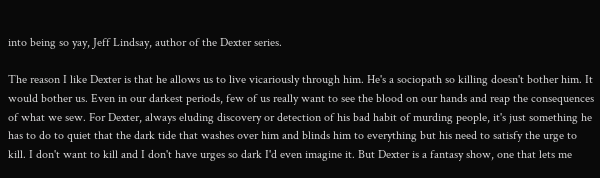into being so yay, Jeff Lindsay, author of the Dexter series.

The reason I like Dexter is that he allows us to live vicariously through him. He's a sociopath so killing doesn't bother him. It would bother us. Even in our darkest periods, few of us really want to see the blood on our hands and reap the consequences of what we sew. For Dexter, always eluding discovery or detection of his bad habit of murding people, it's just something he has to do to quiet that the dark tide that washes over him and blinds him to everything but his need to satisfy the urge to kill. I don't want to kill and I don't have urges so dark I'd even imagine it. But Dexter is a fantasy show, one that lets me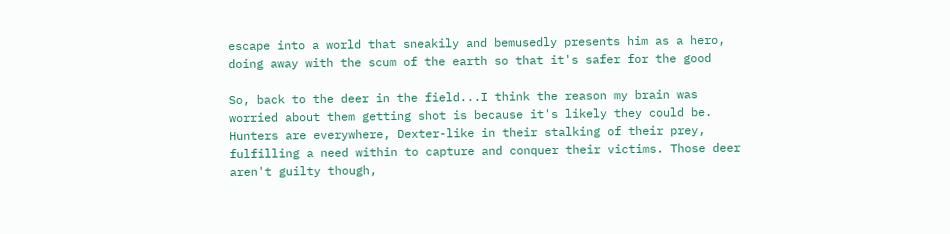escape into a world that sneakily and bemusedly presents him as a hero, doing away with the scum of the earth so that it's safer for the good

So, back to the deer in the field...I think the reason my brain was worried about them getting shot is because it's likely they could be. Hunters are everywhere, Dexter-like in their stalking of their prey, fulfilling a need within to capture and conquer their victims. Those deer aren't guilty though,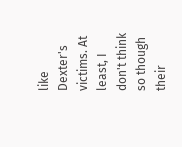like Dexter's victims. At least, I don't think so though their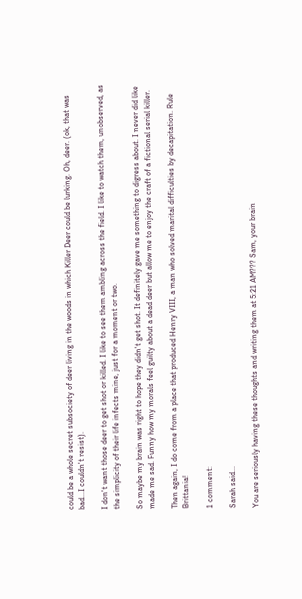could be a whole secret subsociety of deer living in the woods in which Killer Deer could be lurking. Oh, deer. (ok, that was bad...I couldn't resist).

I don't want those deer to get shot or killed. I like to see them ambling across the field. I like to watch them, unobserved, as the simplicity of their life infects mine, just for a moment or two.

So maybe my brain was right to hope they didn't get shot. It definitely gave me something to digress about. I never did like made me sad. Funny how my morals feel guilty about a dead deer but allow me to enjoy the craft of a fictional serial killer.

Then again, I do come from a place that produced Henry VIII, a man who solved marital difficulties by decapitation. Rule Brittania!

1 comment:

Sarah said...

You are seriously having these thoughts and writing them at 5:21 AM??? Sam, your brain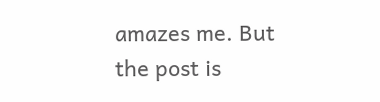amazes me. But the post is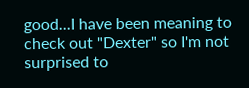good...I have been meaning to check out "Dexter" so I'm not surprised to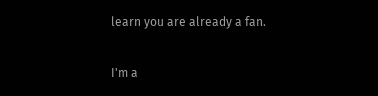learn you are already a fan.

I'm a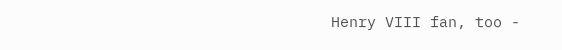Henry VIII fan, too -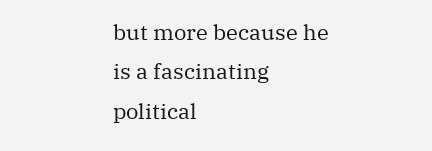but more because he is a fascinating political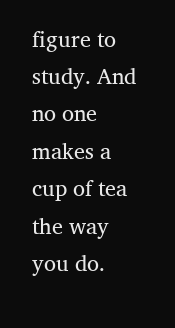figure to study. And no one makes a cup of tea the way you do.